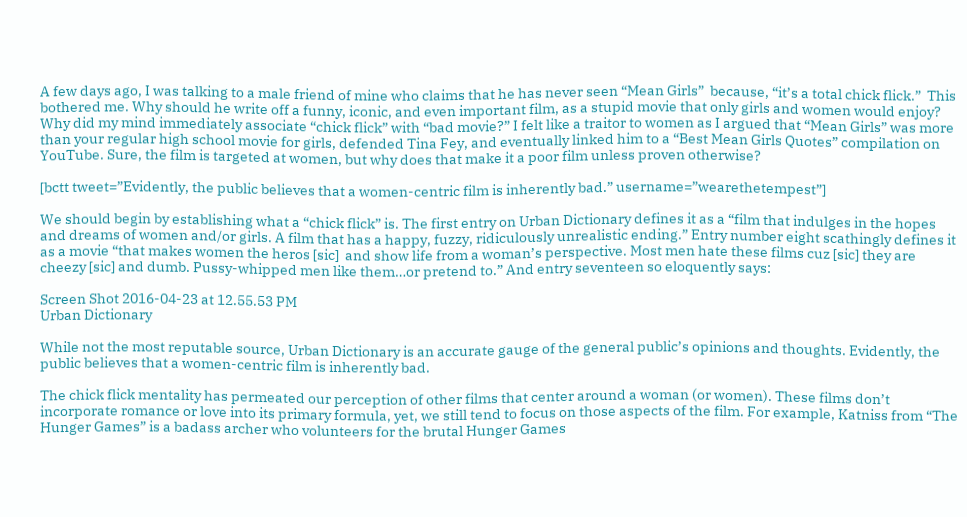A few days ago, I was talking to a male friend of mine who claims that he has never seen “Mean Girls”  because, “it’s a total chick flick.”  This bothered me. Why should he write off a funny, iconic, and even important film, as a stupid movie that only girls and women would enjoy? Why did my mind immediately associate “chick flick” with “bad movie?” I felt like a traitor to women as I argued that “Mean Girls” was more than your regular high school movie for girls, defended Tina Fey, and eventually linked him to a “Best Mean Girls Quotes” compilation on YouTube. Sure, the film is targeted at women, but why does that make it a poor film unless proven otherwise?

[bctt tweet=”Evidently, the public believes that a women-centric film is inherently bad.” username=”wearethetempest”]

We should begin by establishing what a “chick flick” is. The first entry on Urban Dictionary defines it as a “film that indulges in the hopes and dreams of women and/or girls. A film that has a happy, fuzzy, ridiculously unrealistic ending.” Entry number eight scathingly defines it as a movie “that makes women the heros [sic]  and show life from a woman’s perspective. Most men hate these films cuz [sic] they are cheezy [sic] and dumb. Pussy-whipped men like them…or pretend to.” And entry seventeen so eloquently says:

Screen Shot 2016-04-23 at 12.55.53 PM
Urban Dictionary

While not the most reputable source, Urban Dictionary is an accurate gauge of the general public’s opinions and thoughts. Evidently, the public believes that a women-centric film is inherently bad.

The chick flick mentality has permeated our perception of other films that center around a woman (or women). These films don’t incorporate romance or love into its primary formula, yet, we still tend to focus on those aspects of the film. For example, Katniss from “The Hunger Games” is a badass archer who volunteers for the brutal Hunger Games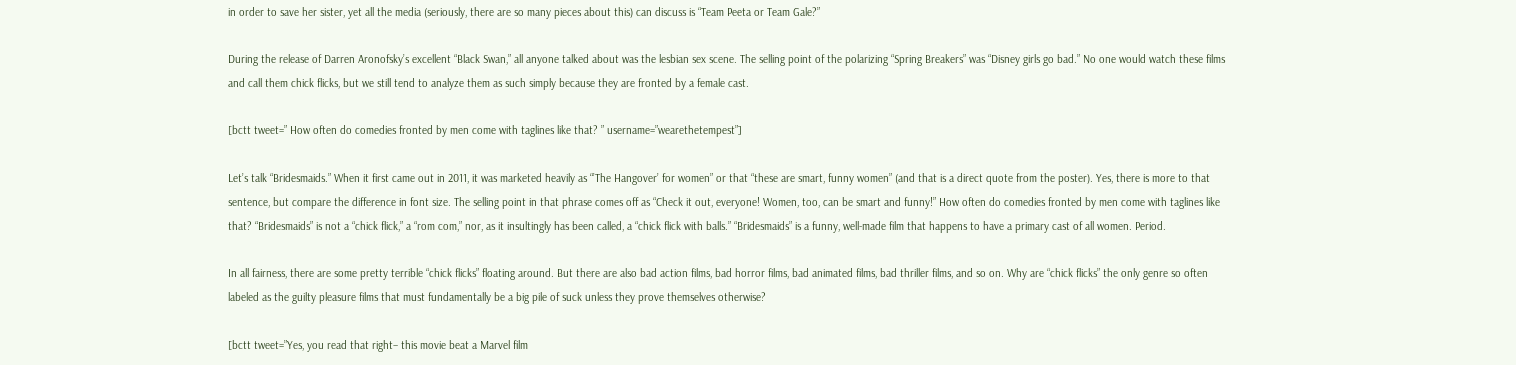in order to save her sister, yet all the media (seriously, there are so many pieces about this) can discuss is “Team Peeta or Team Gale?”

During the release of Darren Aronofsky’s excellent “Black Swan,” all anyone talked about was the lesbian sex scene. The selling point of the polarizing “Spring Breakers” was “Disney girls go bad.” No one would watch these films and call them chick flicks, but we still tend to analyze them as such simply because they are fronted by a female cast.

[bctt tweet=” How often do comedies fronted by men come with taglines like that? ” username=”wearethetempest”]

Let’s talk “Bridesmaids.” When it first came out in 2011, it was marketed heavily as “’The Hangover’ for women” or that “these are smart, funny women” (and that is a direct quote from the poster). Yes, there is more to that sentence, but compare the difference in font size. The selling point in that phrase comes off as “Check it out, everyone! Women, too, can be smart and funny!” How often do comedies fronted by men come with taglines like that? “Bridesmaids” is not a “chick flick,” a “rom com,” nor, as it insultingly has been called, a “chick flick with balls.” “Bridesmaids” is a funny, well-made film that happens to have a primary cast of all women. Period.

In all fairness, there are some pretty terrible “chick flicks” floating around. But there are also bad action films, bad horror films, bad animated films, bad thriller films, and so on. Why are “chick flicks” the only genre so often labeled as the guilty pleasure films that must fundamentally be a big pile of suck unless they prove themselves otherwise?

[bctt tweet=”Yes, you read that right– this movie beat a Marvel film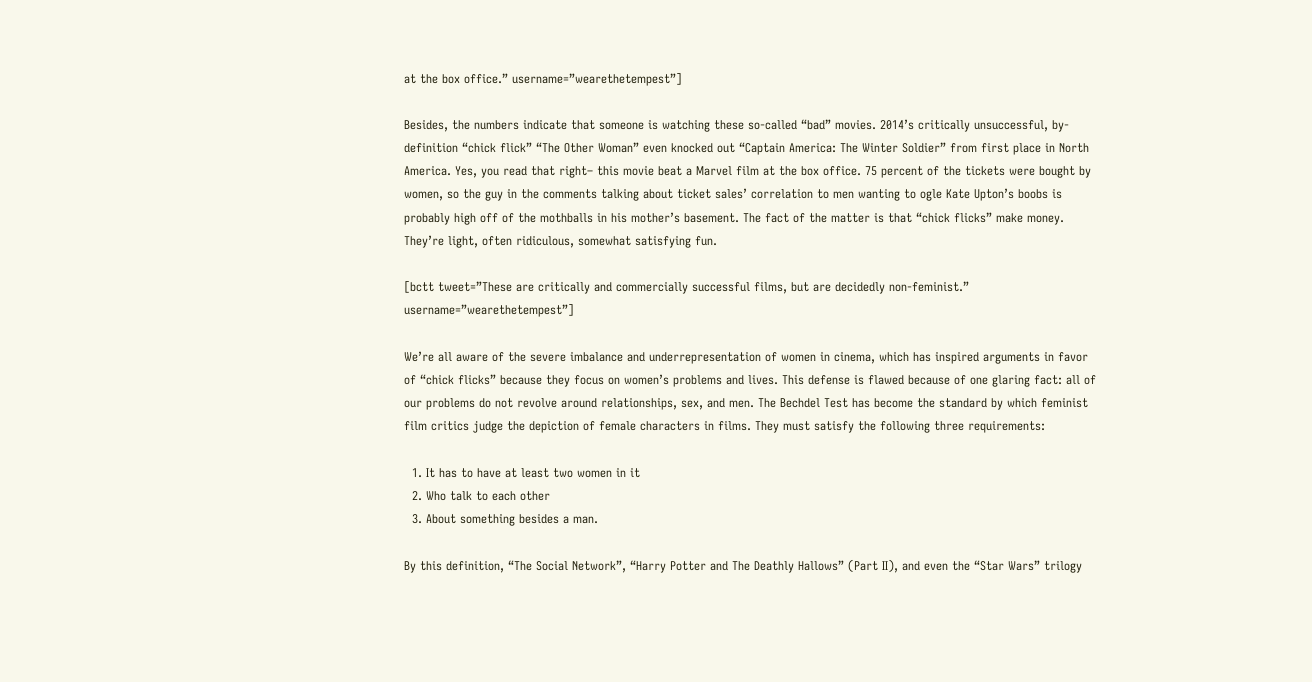at the box office.” username=”wearethetempest”]

Besides, the numbers indicate that someone is watching these so-called “bad” movies. 2014’s critically unsuccessful, by-definition “chick flick” “The Other Woman” even knocked out “Captain America: The Winter Soldier” from first place in North America. Yes, you read that right– this movie beat a Marvel film at the box office. 75 percent of the tickets were bought by women, so the guy in the comments talking about ticket sales’ correlation to men wanting to ogle Kate Upton’s boobs is probably high off of the mothballs in his mother’s basement. The fact of the matter is that “chick flicks” make money. They’re light, often ridiculous, somewhat satisfying fun.

[bctt tweet=”These are critically and commercially successful films, but are decidedly non-feminist.” username=”wearethetempest”]

We’re all aware of the severe imbalance and underrepresentation of women in cinema, which has inspired arguments in favor of “chick flicks” because they focus on women’s problems and lives. This defense is flawed because of one glaring fact: all of our problems do not revolve around relationships, sex, and men. The Bechdel Test has become the standard by which feminist film critics judge the depiction of female characters in films. They must satisfy the following three requirements:

  1. It has to have at least two women in it
  2. Who talk to each other
  3. About something besides a man.

By this definition, “The Social Network”, “Harry Potter and The Deathly Hallows” (Part II), and even the “Star Wars” trilogy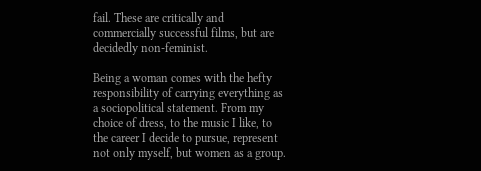fail. These are critically and commercially successful films, but are decidedly non-feminist.

Being a woman comes with the hefty responsibility of carrying everything as a sociopolitical statement. From my choice of dress, to the music I like, to the career I decide to pursue, represent not only myself, but women as a group.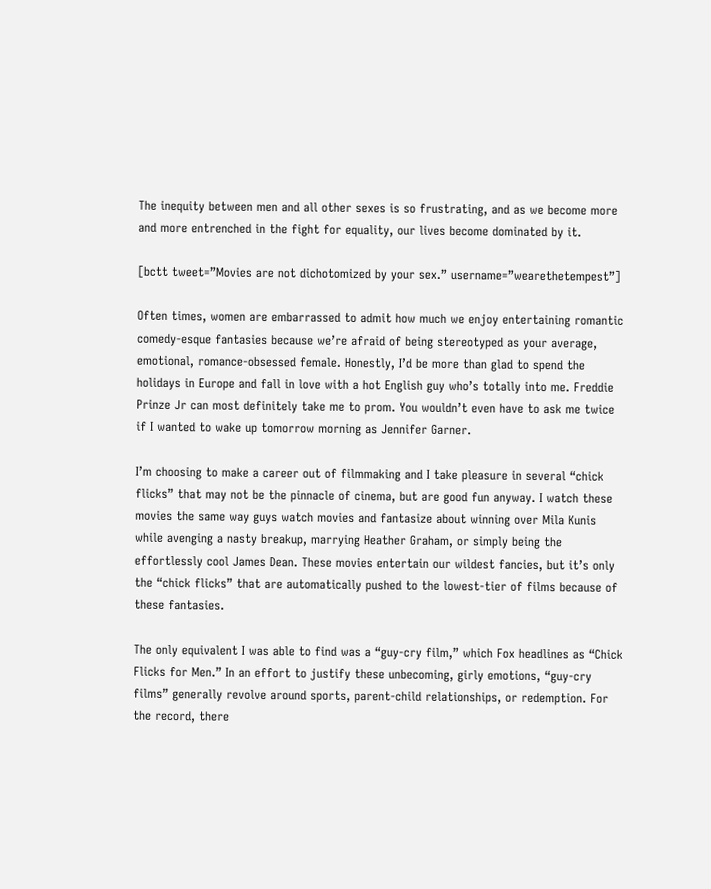The inequity between men and all other sexes is so frustrating, and as we become more and more entrenched in the fight for equality, our lives become dominated by it.

[bctt tweet=”Movies are not dichotomized by your sex.” username=”wearethetempest”]

Often times, women are embarrassed to admit how much we enjoy entertaining romantic comedy-esque fantasies because we’re afraid of being stereotyped as your average, emotional, romance-obsessed female. Honestly, I’d be more than glad to spend the holidays in Europe and fall in love with a hot English guy who’s totally into me. Freddie Prinze Jr can most definitely take me to prom. You wouldn’t even have to ask me twice if I wanted to wake up tomorrow morning as Jennifer Garner.

I’m choosing to make a career out of filmmaking and I take pleasure in several “chick flicks” that may not be the pinnacle of cinema, but are good fun anyway. I watch these movies the same way guys watch movies and fantasize about winning over Mila Kunis while avenging a nasty breakup, marrying Heather Graham, or simply being the effortlessly cool James Dean. These movies entertain our wildest fancies, but it’s only the “chick flicks” that are automatically pushed to the lowest-tier of films because of these fantasies.

The only equivalent I was able to find was a “guy-cry film,” which Fox headlines as “Chick Flicks for Men.” In an effort to justify these unbecoming, girly emotions, “guy-cry films” generally revolve around sports, parent-child relationships, or redemption. For the record, there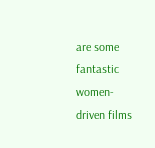are some fantastic women-driven films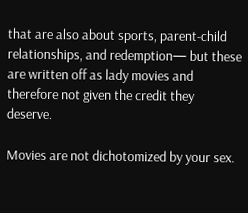that are also about sports, parent-child relationships, and redemption— but these are written off as lady movies and therefore not given the credit they deserve.

Movies are not dichotomized by your sex.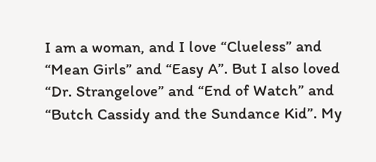I am a woman, and I love “Clueless” and “Mean Girls” and “Easy A”. But I also loved “Dr. Strangelove” and “End of Watch” and “Butch Cassidy and the Sundance Kid”. My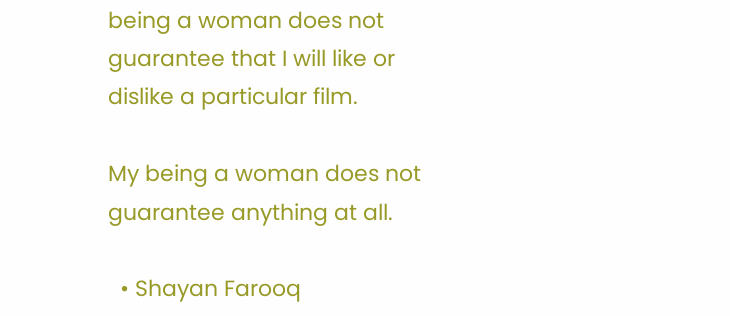being a woman does not guarantee that I will like or dislike a particular film.

My being a woman does not guarantee anything at all.

  • Shayan Farooq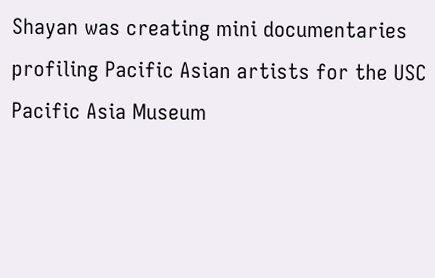Shayan was creating mini documentaries profiling Pacific Asian artists for the USC Pacific Asia Museum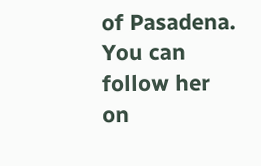of Pasadena. You can follow her on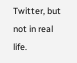Twitter, but not in real life.